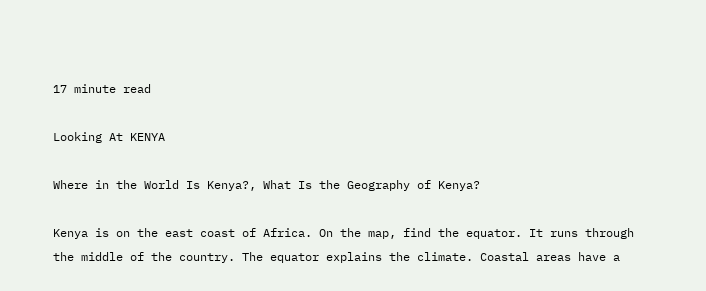17 minute read

Looking At KENYA

Where in the World Is Kenya?, What Is the Geography of Kenya?

Kenya is on the east coast of Africa. On the map, find the equator. It runs through the middle of the country. The equator explains the climate. Coastal areas have a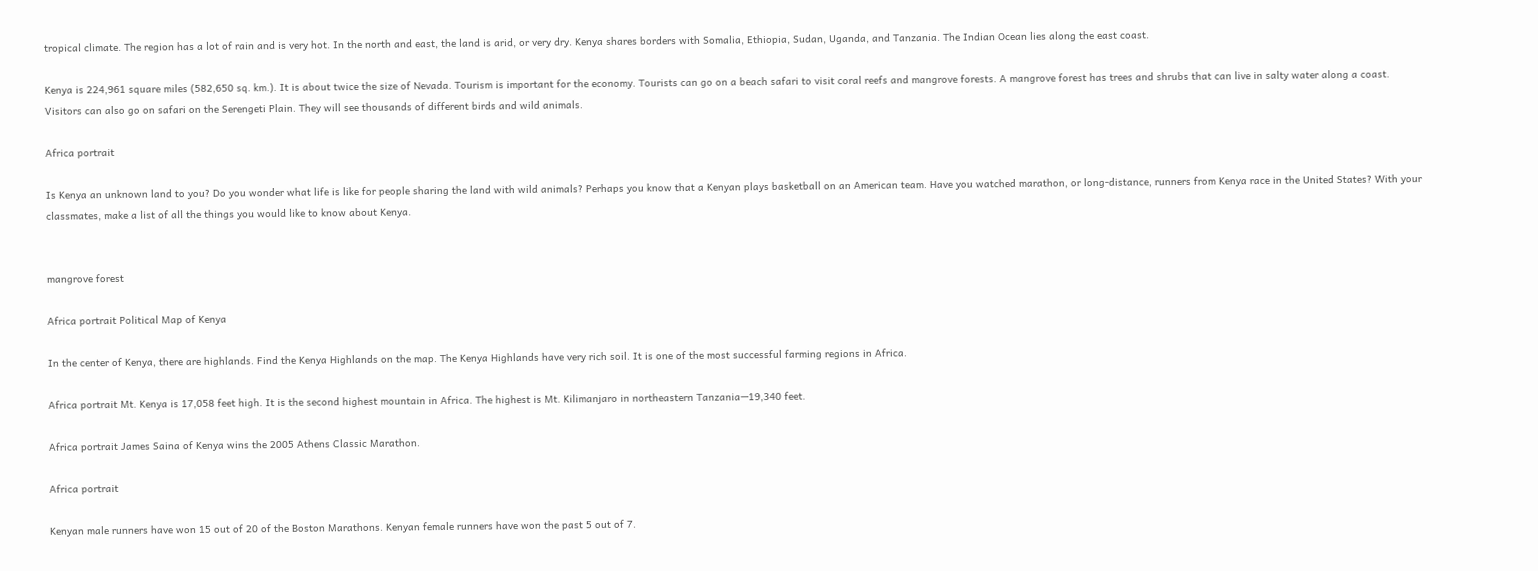tropical climate. The region has a lot of rain and is very hot. In the north and east, the land is arid, or very dry. Kenya shares borders with Somalia, Ethiopia, Sudan, Uganda, and Tanzania. The Indian Ocean lies along the east coast.

Kenya is 224,961 square miles (582,650 sq. km.). It is about twice the size of Nevada. Tourism is important for the economy. Tourists can go on a beach safari to visit coral reefs and mangrove forests. A mangrove forest has trees and shrubs that can live in salty water along a coast. Visitors can also go on safari on the Serengeti Plain. They will see thousands of different birds and wild animals.

Africa portrait

Is Kenya an unknown land to you? Do you wonder what life is like for people sharing the land with wild animals? Perhaps you know that a Kenyan plays basketball on an American team. Have you watched marathon, or long-distance, runners from Kenya race in the United States? With your classmates, make a list of all the things you would like to know about Kenya.


mangrove forest

Africa portrait Political Map of Kenya

In the center of Kenya, there are highlands. Find the Kenya Highlands on the map. The Kenya Highlands have very rich soil. It is one of the most successful farming regions in Africa.

Africa portrait Mt. Kenya is 17,058 feet high. It is the second highest mountain in Africa. The highest is Mt. Kilimanjaro in northeastern Tanzania—19,340 feet.

Africa portrait James Saina of Kenya wins the 2005 Athens Classic Marathon.

Africa portrait

Kenyan male runners have won 15 out of 20 of the Boston Marathons. Kenyan female runners have won the past 5 out of 7.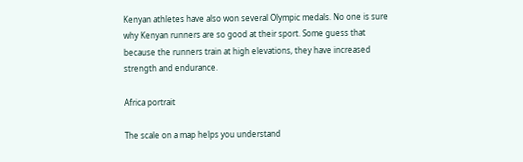Kenyan athletes have also won several Olympic medals. No one is sure why Kenyan runners are so good at their sport. Some guess that because the runners train at high elevations, they have increased strength and endurance.

Africa portrait

The scale on a map helps you understand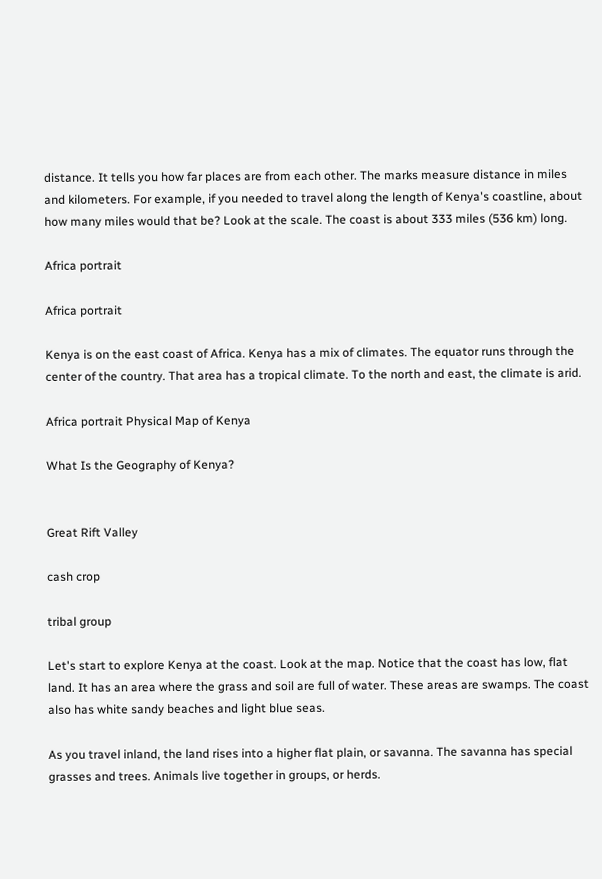distance. It tells you how far places are from each other. The marks measure distance in miles and kilometers. For example, if you needed to travel along the length of Kenya's coastline, about how many miles would that be? Look at the scale. The coast is about 333 miles (536 km) long.

Africa portrait

Africa portrait

Kenya is on the east coast of Africa. Kenya has a mix of climates. The equator runs through the center of the country. That area has a tropical climate. To the north and east, the climate is arid.

Africa portrait Physical Map of Kenya

What Is the Geography of Kenya?


Great Rift Valley

cash crop

tribal group

Let's start to explore Kenya at the coast. Look at the map. Notice that the coast has low, flat land. It has an area where the grass and soil are full of water. These areas are swamps. The coast also has white sandy beaches and light blue seas.

As you travel inland, the land rises into a higher flat plain, or savanna. The savanna has special grasses and trees. Animals live together in groups, or herds.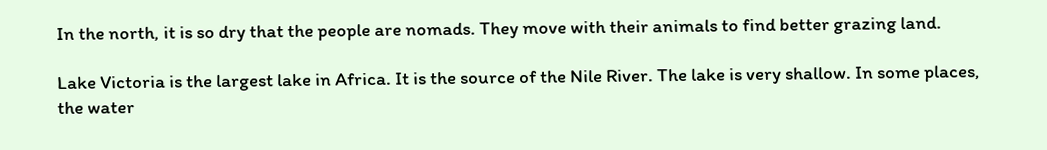In the north, it is so dry that the people are nomads. They move with their animals to find better grazing land.

Lake Victoria is the largest lake in Africa. It is the source of the Nile River. The lake is very shallow. In some places, the water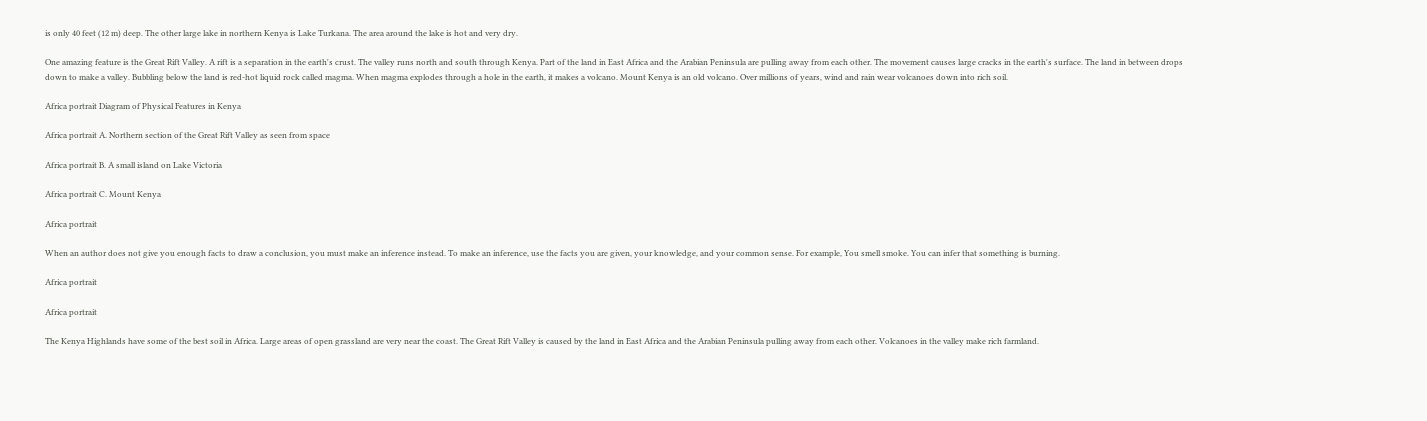is only 40 feet (12 m) deep. The other large lake in northern Kenya is Lake Turkana. The area around the lake is hot and very dry.

One amazing feature is the Great Rift Valley. A rift is a separation in the earth's crust. The valley runs north and south through Kenya. Part of the land in East Africa and the Arabian Peninsula are pulling away from each other. The movement causes large cracks in the earth's surface. The land in between drops down to make a valley. Bubbling below the land is red-hot liquid rock called magma. When magma explodes through a hole in the earth, it makes a volcano. Mount Kenya is an old volcano. Over millions of years, wind and rain wear volcanoes down into rich soil.

Africa portrait Diagram of Physical Features in Kenya

Africa portrait A. Northern section of the Great Rift Valley as seen from space

Africa portrait B. A small island on Lake Victoria

Africa portrait C. Mount Kenya

Africa portrait

When an author does not give you enough facts to draw a conclusion, you must make an inference instead. To make an inference, use the facts you are given, your knowledge, and your common sense. For example, You smell smoke. You can infer that something is burning.

Africa portrait

Africa portrait

The Kenya Highlands have some of the best soil in Africa. Large areas of open grassland are very near the coast. The Great Rift Valley is caused by the land in East Africa and the Arabian Peninsula pulling away from each other. Volcanoes in the valley make rich farmland.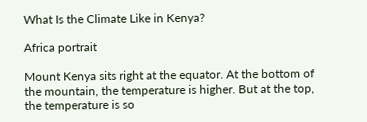What Is the Climate Like in Kenya?

Africa portrait

Mount Kenya sits right at the equator. At the bottom of the mountain, the temperature is higher. But at the top, the temperature is so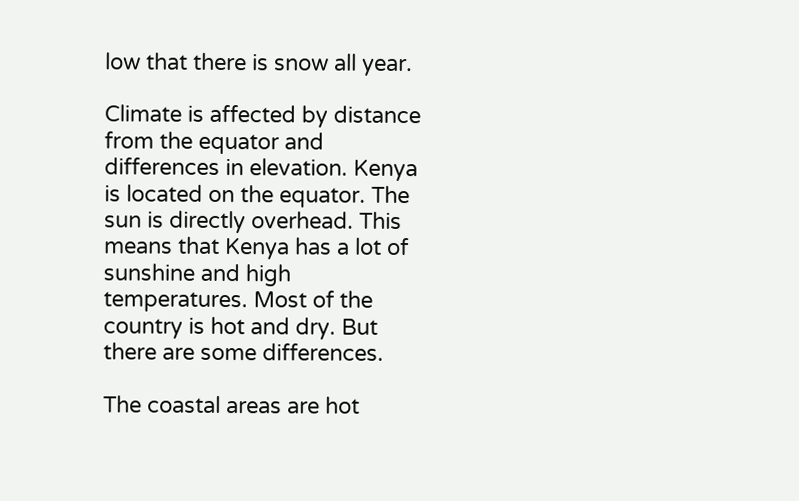low that there is snow all year.

Climate is affected by distance from the equator and differences in elevation. Kenya is located on the equator. The sun is directly overhead. This means that Kenya has a lot of sunshine and high temperatures. Most of the country is hot and dry. But there are some differences.

The coastal areas are hot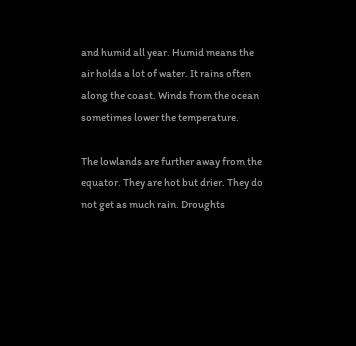and humid all year. Humid means the air holds a lot of water. It rains often along the coast. Winds from the ocean sometimes lower the temperature.

The lowlands are further away from the equator. They are hot but drier. They do not get as much rain. Droughts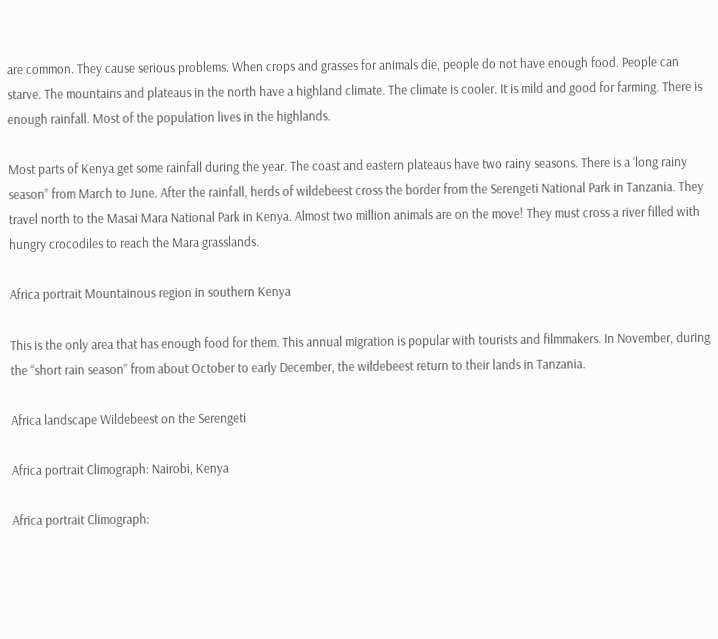are common. They cause serious problems. When crops and grasses for animals die, people do not have enough food. People can starve. The mountains and plateaus in the north have a highland climate. The climate is cooler. It is mild and good for farming. There is enough rainfall. Most of the population lives in the highlands.

Most parts of Kenya get some rainfall during the year. The coast and eastern plateaus have two rainy seasons. There is a ‘long rainy season” from March to June. After the rainfall, herds of wildebeest cross the border from the Serengeti National Park in Tanzania. They travel north to the Masai Mara National Park in Kenya. Almost two million animals are on the move! They must cross a river filled with hungry crocodiles to reach the Mara grasslands.

Africa portrait Mountainous region in southern Kenya

This is the only area that has enough food for them. This annual migration is popular with tourists and filmmakers. In November, during the “short rain season” from about October to early December, the wildebeest return to their lands in Tanzania.

Africa landscape Wildebeest on the Serengeti

Africa portrait Climograph: Nairobi, Kenya

Africa portrait Climograph: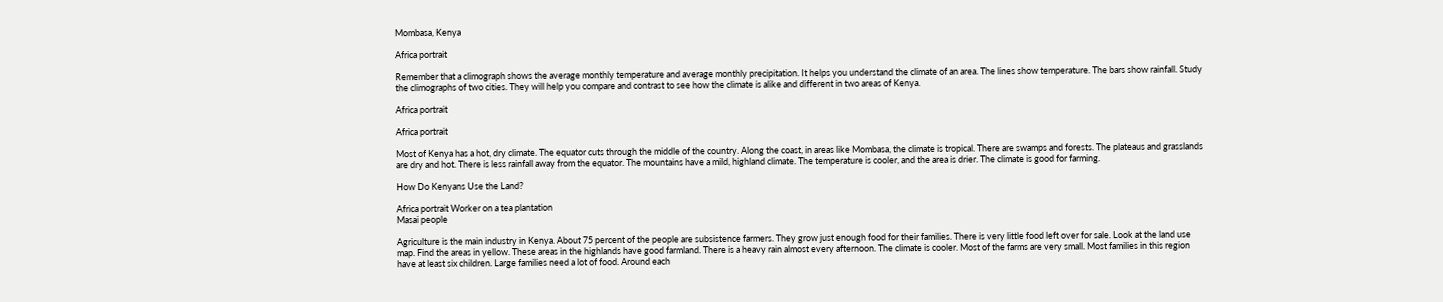Mombasa, Kenya

Africa portrait

Remember that a climograph shows the average monthly temperature and average monthly precipitation. It helps you understand the climate of an area. The lines show temperature. The bars show rainfall. Study the climographs of two cities. They will help you compare and contrast to see how the climate is alike and different in two areas of Kenya.

Africa portrait

Africa portrait

Most of Kenya has a hot, dry climate. The equator cuts through the middle of the country. Along the coast, in areas like Mombasa, the climate is tropical. There are swamps and forests. The plateaus and grasslands are dry and hot. There is less rainfall away from the equator. The mountains have a mild, highland climate. The temperature is cooler, and the area is drier. The climate is good for farming.

How Do Kenyans Use the Land?

Africa portrait Worker on a tea plantation
Masai people

Agriculture is the main industry in Kenya. About 75 percent of the people are subsistence farmers. They grow just enough food for their families. There is very little food left over for sale. Look at the land use map. Find the areas in yellow. These areas in the highlands have good farmland. There is a heavy rain almost every afternoon. The climate is cooler. Most of the farms are very small. Most families in this region have at least six children. Large families need a lot of food. Around each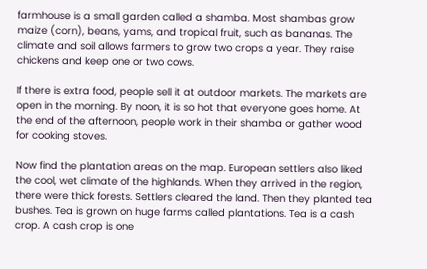farmhouse is a small garden called a shamba. Most shambas grow maize (corn), beans, yams, and tropical fruit, such as bananas. The climate and soil allows farmers to grow two crops a year. They raise chickens and keep one or two cows.

If there is extra food, people sell it at outdoor markets. The markets are open in the morning. By noon, it is so hot that everyone goes home. At the end of the afternoon, people work in their shamba or gather wood for cooking stoves.

Now find the plantation areas on the map. European settlers also liked the cool, wet climate of the highlands. When they arrived in the region, there were thick forests. Settlers cleared the land. Then they planted tea bushes. Tea is grown on huge farms called plantations. Tea is a cash crop. A cash crop is one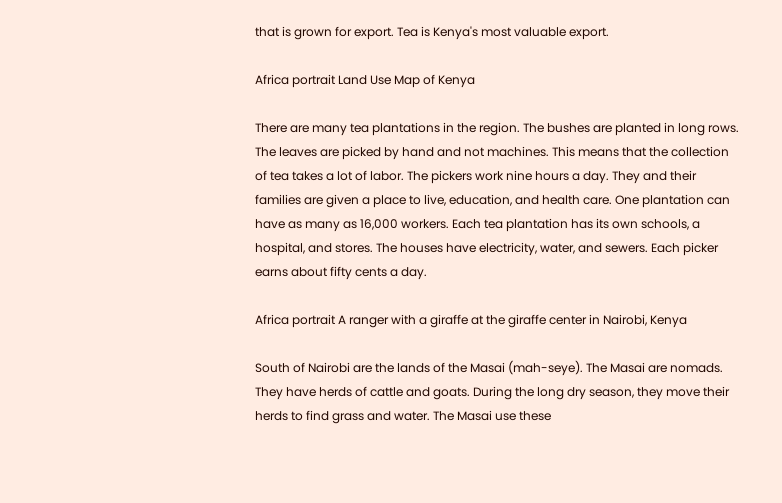that is grown for export. Tea is Kenya's most valuable export.

Africa portrait Land Use Map of Kenya

There are many tea plantations in the region. The bushes are planted in long rows. The leaves are picked by hand and not machines. This means that the collection of tea takes a lot of labor. The pickers work nine hours a day. They and their families are given a place to live, education, and health care. One plantation can have as many as 16,000 workers. Each tea plantation has its own schools, a hospital, and stores. The houses have electricity, water, and sewers. Each picker earns about fifty cents a day.

Africa portrait A ranger with a giraffe at the giraffe center in Nairobi, Kenya

South of Nairobi are the lands of the Masai (mah-seye). The Masai are nomads. They have herds of cattle and goats. During the long dry season, they move their herds to find grass and water. The Masai use these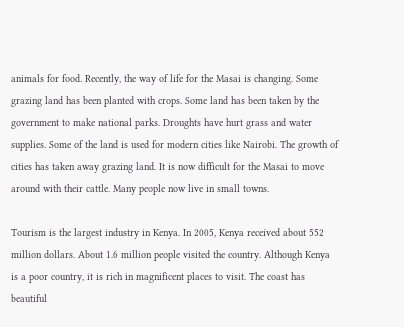animals for food. Recently, the way of life for the Masai is changing. Some grazing land has been planted with crops. Some land has been taken by the government to make national parks. Droughts have hurt grass and water supplies. Some of the land is used for modern cities like Nairobi. The growth of cities has taken away grazing land. It is now difficult for the Masai to move around with their cattle. Many people now live in small towns.

Tourism is the largest industry in Kenya. In 2005, Kenya received about 552 million dollars. About 1.6 million people visited the country. Although Kenya is a poor country, it is rich in magnificent places to visit. The coast has beautiful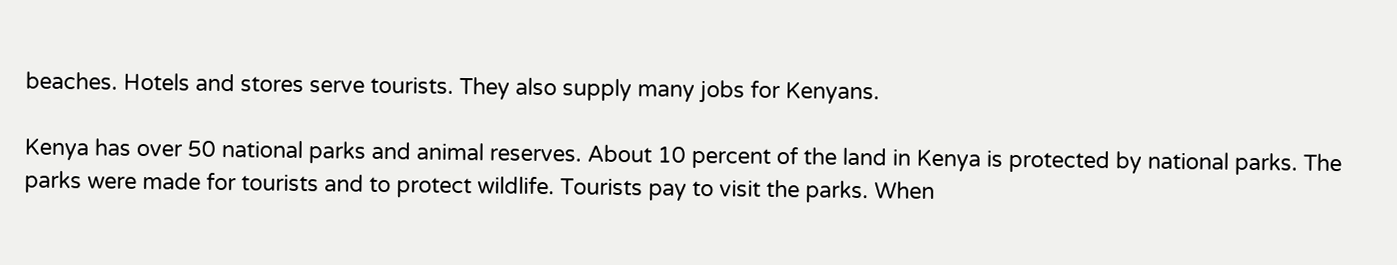beaches. Hotels and stores serve tourists. They also supply many jobs for Kenyans.

Kenya has over 50 national parks and animal reserves. About 10 percent of the land in Kenya is protected by national parks. The parks were made for tourists and to protect wildlife. Tourists pay to visit the parks. When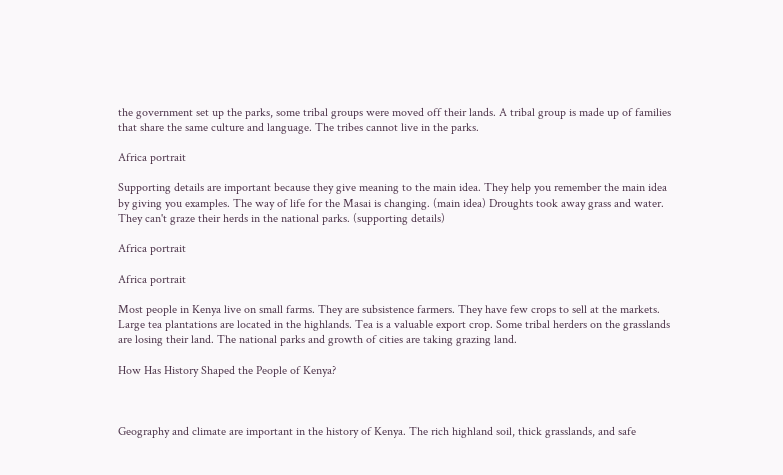the government set up the parks, some tribal groups were moved off their lands. A tribal group is made up of families that share the same culture and language. The tribes cannot live in the parks.

Africa portrait

Supporting details are important because they give meaning to the main idea. They help you remember the main idea by giving you examples. The way of life for the Masai is changing. (main idea) Droughts took away grass and water. They can't graze their herds in the national parks. (supporting details)

Africa portrait

Africa portrait

Most people in Kenya live on small farms. They are subsistence farmers. They have few crops to sell at the markets. Large tea plantations are located in the highlands. Tea is a valuable export crop. Some tribal herders on the grasslands are losing their land. The national parks and growth of cities are taking grazing land.

How Has History Shaped the People of Kenya?



Geography and climate are important in the history of Kenya. The rich highland soil, thick grasslands, and safe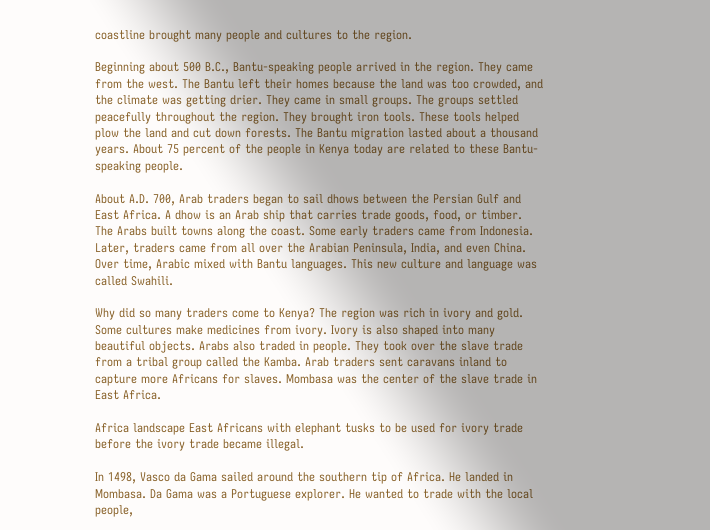coastline brought many people and cultures to the region.

Beginning about 500 B.C., Bantu-speaking people arrived in the region. They came from the west. The Bantu left their homes because the land was too crowded, and the climate was getting drier. They came in small groups. The groups settled peacefully throughout the region. They brought iron tools. These tools helped plow the land and cut down forests. The Bantu migration lasted about a thousand years. About 75 percent of the people in Kenya today are related to these Bantu-speaking people.

About A.D. 700, Arab traders began to sail dhows between the Persian Gulf and East Africa. A dhow is an Arab ship that carries trade goods, food, or timber. The Arabs built towns along the coast. Some early traders came from Indonesia. Later, traders came from all over the Arabian Peninsula, India, and even China. Over time, Arabic mixed with Bantu languages. This new culture and language was called Swahili.

Why did so many traders come to Kenya? The region was rich in ivory and gold. Some cultures make medicines from ivory. Ivory is also shaped into many beautiful objects. Arabs also traded in people. They took over the slave trade from a tribal group called the Kamba. Arab traders sent caravans inland to capture more Africans for slaves. Mombasa was the center of the slave trade in East Africa.

Africa landscape East Africans with elephant tusks to be used for ivory trade before the ivory trade became illegal.

In 1498, Vasco da Gama sailed around the southern tip of Africa. He landed in Mombasa. Da Gama was a Portuguese explorer. He wanted to trade with the local people,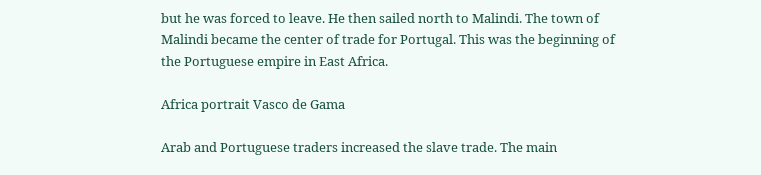but he was forced to leave. He then sailed north to Malindi. The town of Malindi became the center of trade for Portugal. This was the beginning of the Portuguese empire in East Africa.

Africa portrait Vasco de Gama

Arab and Portuguese traders increased the slave trade. The main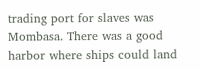trading port for slaves was Mombasa. There was a good harbor where ships could land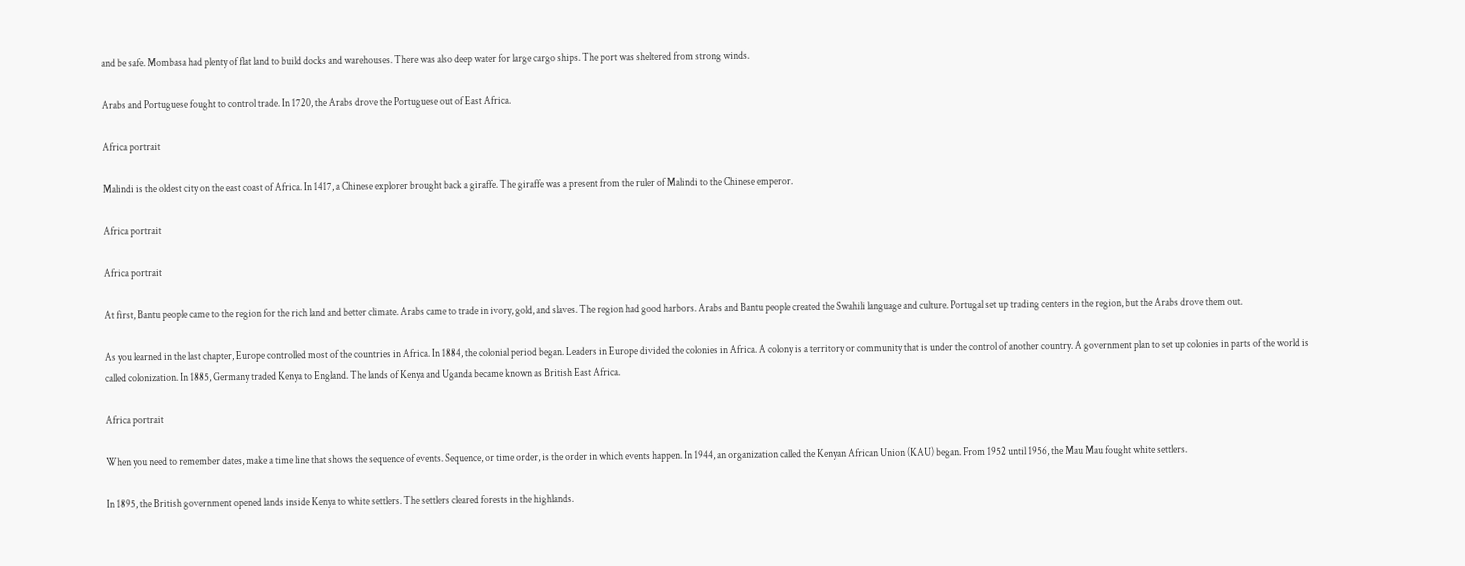and be safe. Mombasa had plenty of flat land to build docks and warehouses. There was also deep water for large cargo ships. The port was sheltered from strong winds.

Arabs and Portuguese fought to control trade. In 1720, the Arabs drove the Portuguese out of East Africa.

Africa portrait

Malindi is the oldest city on the east coast of Africa. In 1417, a Chinese explorer brought back a giraffe. The giraffe was a present from the ruler of Malindi to the Chinese emperor.

Africa portrait

Africa portrait

At first, Bantu people came to the region for the rich land and better climate. Arabs came to trade in ivory, gold, and slaves. The region had good harbors. Arabs and Bantu people created the Swahili language and culture. Portugal set up trading centers in the region, but the Arabs drove them out.

As you learned in the last chapter, Europe controlled most of the countries in Africa. In 1884, the colonial period began. Leaders in Europe divided the colonies in Africa. A colony is a territory or community that is under the control of another country. A government plan to set up colonies in parts of the world is called colonization. In 1885, Germany traded Kenya to England. The lands of Kenya and Uganda became known as British East Africa.

Africa portrait

When you need to remember dates, make a time line that shows the sequence of events. Sequence, or time order, is the order in which events happen. In 1944, an organization called the Kenyan African Union (KAU) began. From 1952 until 1956, the Mau Mau fought white settlers.

In 1895, the British government opened lands inside Kenya to white settlers. The settlers cleared forests in the highlands.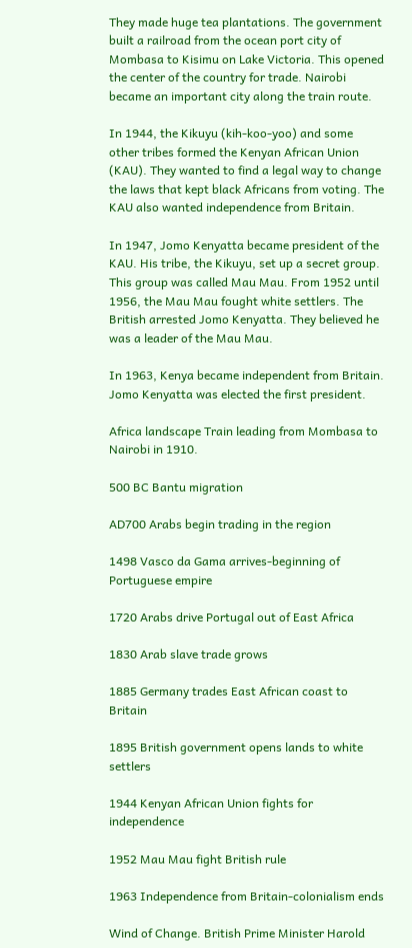They made huge tea plantations. The government built a railroad from the ocean port city of Mombasa to Kisimu on Lake Victoria. This opened the center of the country for trade. Nairobi became an important city along the train route.

In 1944, the Kikuyu (kih-koo-yoo) and some other tribes formed the Kenyan African Union (KAU). They wanted to find a legal way to change the laws that kept black Africans from voting. The KAU also wanted independence from Britain.

In 1947, Jomo Kenyatta became president of the KAU. His tribe, the Kikuyu, set up a secret group. This group was called Mau Mau. From 1952 until 1956, the Mau Mau fought white settlers. The British arrested Jomo Kenyatta. They believed he was a leader of the Mau Mau.

In 1963, Kenya became independent from Britain. Jomo Kenyatta was elected the first president.

Africa landscape Train leading from Mombasa to Nairobi in 1910.

500 BC Bantu migration

AD700 Arabs begin trading in the region

1498 Vasco da Gama arrives-beginning of Portuguese empire

1720 Arabs drive Portugal out of East Africa

1830 Arab slave trade grows

1885 Germany trades East African coast to Britain

1895 British government opens lands to white settlers

1944 Kenyan African Union fights for independence

1952 Mau Mau fight British rule

1963 Independence from Britain-colonialism ends

Wind of Change. British Prime Minister Harold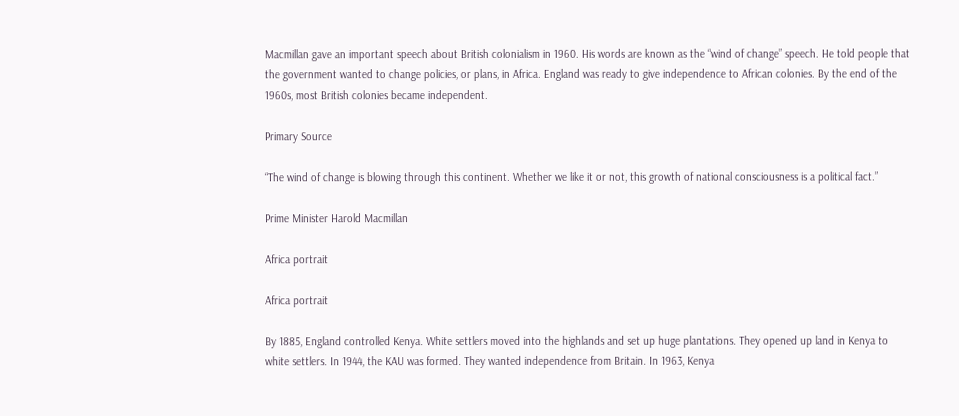Macmillan gave an important speech about British colonialism in 1960. His words are known as the “wind of change” speech. He told people that the government wanted to change policies, or plans, in Africa. England was ready to give independence to African colonies. By the end of the 1960s, most British colonies became independent.

Primary Source

“The wind of change is blowing through this continent. Whether we like it or not, this growth of national consciousness is a political fact.”

Prime Minister Harold Macmillan

Africa portrait

Africa portrait

By 1885, England controlled Kenya. White settlers moved into the highlands and set up huge plantations. They opened up land in Kenya to white settlers. In 1944, the KAU was formed. They wanted independence from Britain. In 1963, Kenya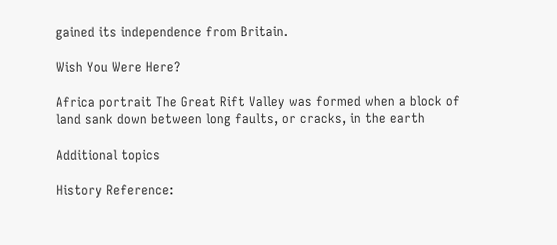gained its independence from Britain.

Wish You Were Here?

Africa portrait The Great Rift Valley was formed when a block of land sank down between long faults, or cracks, in the earth

Additional topics

History Reference: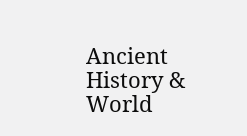Ancient History & World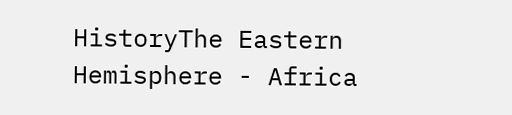HistoryThe Eastern Hemisphere - Africa